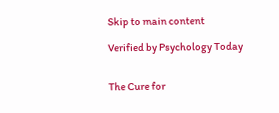Skip to main content

Verified by Psychology Today


The Cure for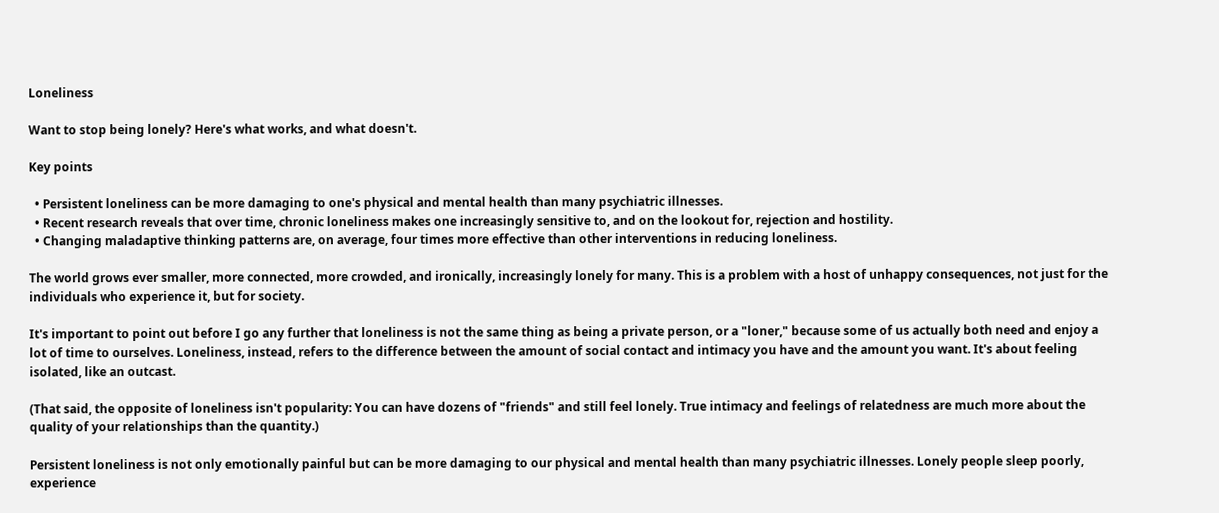Loneliness

Want to stop being lonely? Here's what works, and what doesn't.

Key points

  • Persistent loneliness can be more damaging to one's physical and mental health than many psychiatric illnesses.
  • Recent research reveals that over time, chronic loneliness makes one increasingly sensitive to, and on the lookout for, rejection and hostility.
  • Changing maladaptive thinking patterns are, on average, four times more effective than other interventions in reducing loneliness.

The world grows ever smaller, more connected, more crowded, and ironically, increasingly lonely for many. This is a problem with a host of unhappy consequences, not just for the individuals who experience it, but for society.

It's important to point out before I go any further that loneliness is not the same thing as being a private person, or a "loner," because some of us actually both need and enjoy a lot of time to ourselves. Loneliness, instead, refers to the difference between the amount of social contact and intimacy you have and the amount you want. It's about feeling isolated, like an outcast.

(That said, the opposite of loneliness isn't popularity: You can have dozens of "friends" and still feel lonely. True intimacy and feelings of relatedness are much more about the quality of your relationships than the quantity.)

Persistent loneliness is not only emotionally painful but can be more damaging to our physical and mental health than many psychiatric illnesses. Lonely people sleep poorly, experience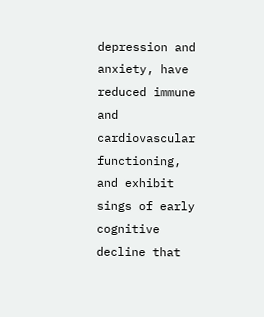depression and anxiety, have reduced immune and cardiovascular functioning, and exhibit sings of early cognitive decline that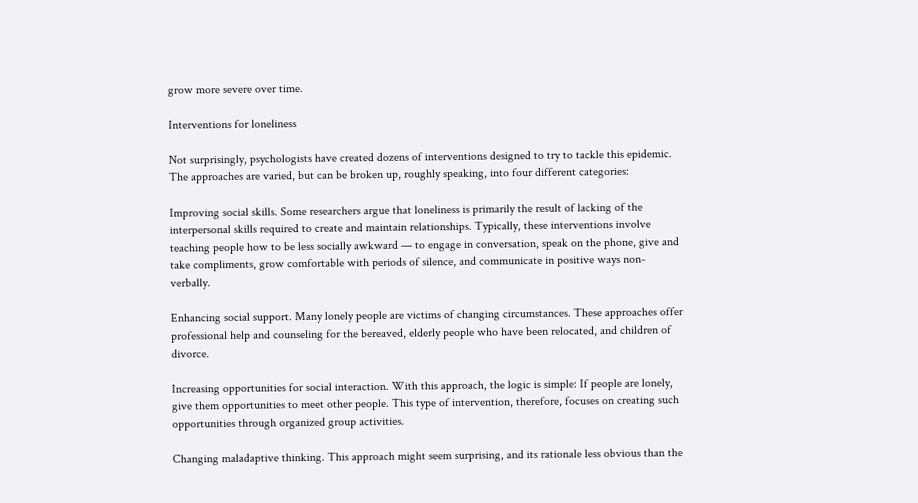grow more severe over time.

Interventions for loneliness

Not surprisingly, psychologists have created dozens of interventions designed to try to tackle this epidemic. The approaches are varied, but can be broken up, roughly speaking, into four different categories:

Improving social skills. Some researchers argue that loneliness is primarily the result of lacking of the interpersonal skills required to create and maintain relationships. Typically, these interventions involve teaching people how to be less socially awkward — to engage in conversation, speak on the phone, give and take compliments, grow comfortable with periods of silence, and communicate in positive ways non-verbally.

Enhancing social support. Many lonely people are victims of changing circumstances. These approaches offer professional help and counseling for the bereaved, elderly people who have been relocated, and children of divorce.

Increasing opportunities for social interaction. With this approach, the logic is simple: If people are lonely, give them opportunities to meet other people. This type of intervention, therefore, focuses on creating such opportunities through organized group activities.

Changing maladaptive thinking. This approach might seem surprising, and its rationale less obvious than the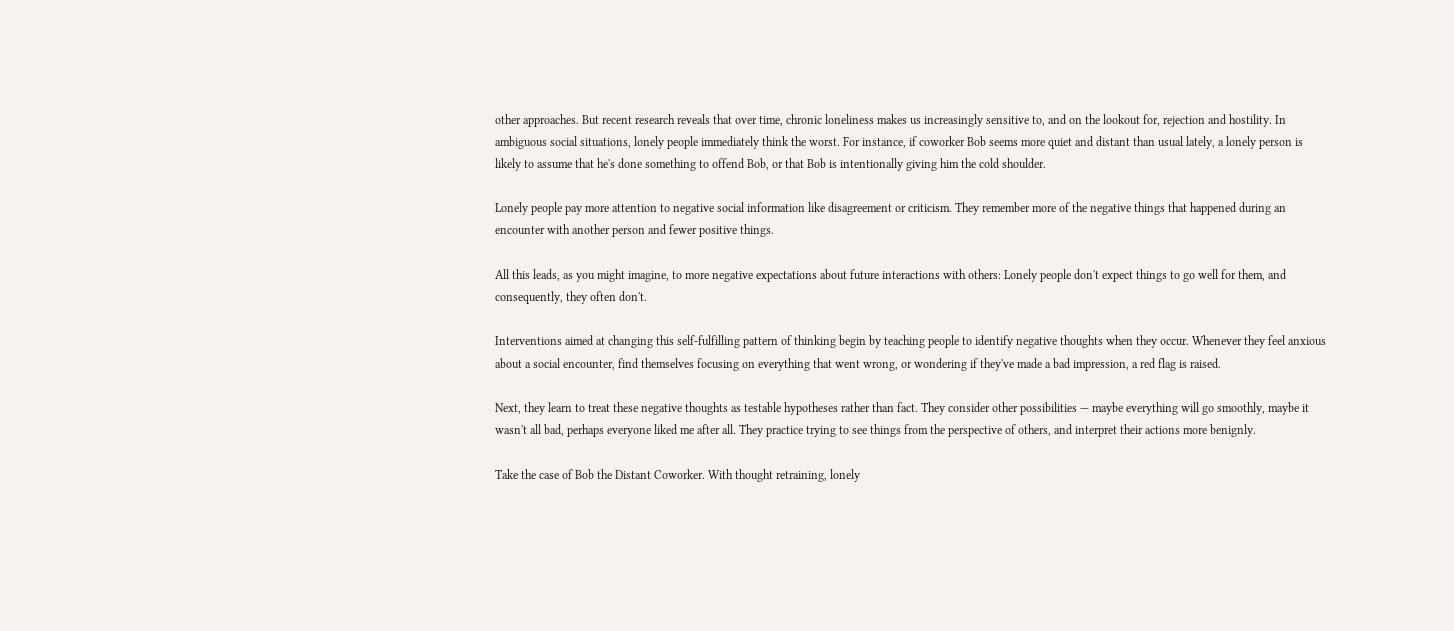other approaches. But recent research reveals that over time, chronic loneliness makes us increasingly sensitive to, and on the lookout for, rejection and hostility. In ambiguous social situations, lonely people immediately think the worst. For instance, if coworker Bob seems more quiet and distant than usual lately, a lonely person is likely to assume that he's done something to offend Bob, or that Bob is intentionally giving him the cold shoulder.

Lonely people pay more attention to negative social information like disagreement or criticism. They remember more of the negative things that happened during an encounter with another person and fewer positive things.

All this leads, as you might imagine, to more negative expectations about future interactions with others: Lonely people don't expect things to go well for them, and consequently, they often don't.

Interventions aimed at changing this self-fulfilling pattern of thinking begin by teaching people to identify negative thoughts when they occur. Whenever they feel anxious about a social encounter, find themselves focusing on everything that went wrong, or wondering if they've made a bad impression, a red flag is raised.

Next, they learn to treat these negative thoughts as testable hypotheses rather than fact. They consider other possibilities — maybe everything will go smoothly, maybe it wasn't all bad, perhaps everyone liked me after all. They practice trying to see things from the perspective of others, and interpret their actions more benignly.

Take the case of Bob the Distant Coworker. With thought retraining, lonely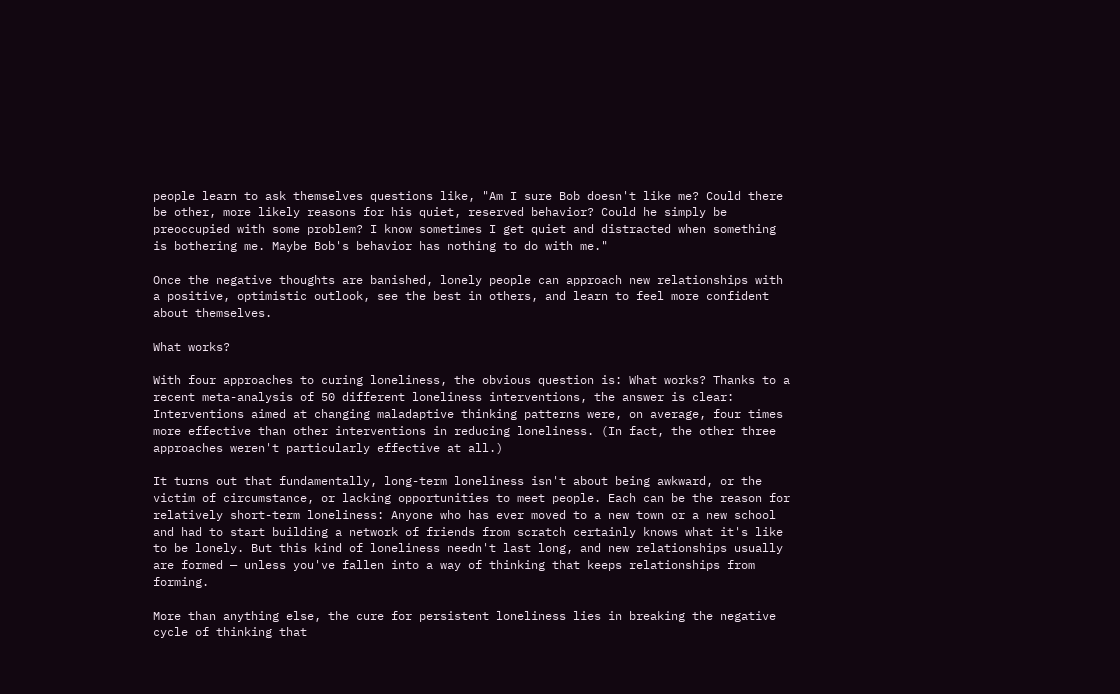people learn to ask themselves questions like, "Am I sure Bob doesn't like me? Could there be other, more likely reasons for his quiet, reserved behavior? Could he simply be preoccupied with some problem? I know sometimes I get quiet and distracted when something is bothering me. Maybe Bob's behavior has nothing to do with me."

Once the negative thoughts are banished, lonely people can approach new relationships with a positive, optimistic outlook, see the best in others, and learn to feel more confident about themselves.

What works?

With four approaches to curing loneliness, the obvious question is: What works? Thanks to a recent meta-analysis of 50 different loneliness interventions, the answer is clear: Interventions aimed at changing maladaptive thinking patterns were, on average, four times more effective than other interventions in reducing loneliness. (In fact, the other three approaches weren't particularly effective at all.)

It turns out that fundamentally, long-term loneliness isn't about being awkward, or the victim of circumstance, or lacking opportunities to meet people. Each can be the reason for relatively short-term loneliness: Anyone who has ever moved to a new town or a new school and had to start building a network of friends from scratch certainly knows what it's like to be lonely. But this kind of loneliness needn't last long, and new relationships usually are formed — unless you've fallen into a way of thinking that keeps relationships from forming.

More than anything else, the cure for persistent loneliness lies in breaking the negative cycle of thinking that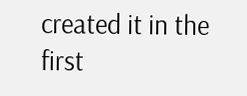created it in the first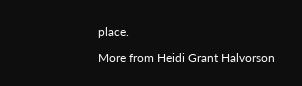place.

More from Heidi Grant Halvorson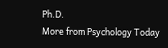Ph.D.
More from Psychology Today